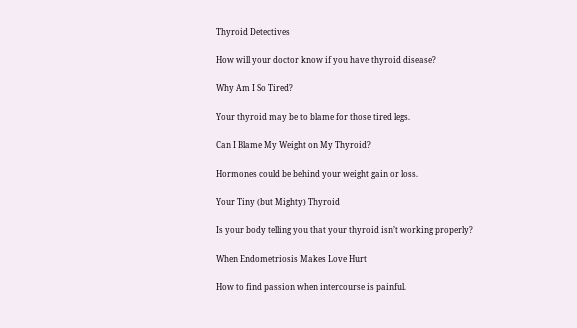Thyroid Detectives

How will your doctor know if you have thyroid disease?

Why Am I So Tired?

Your thyroid may be to blame for those tired legs.

Can I Blame My Weight on My Thyroid?

Hormones could be behind your weight gain or loss.

Your Tiny (but Mighty) Thyroid

Is your body telling you that your thyroid isn’t working properly?

When Endometriosis Makes Love Hurt

How to find passion when intercourse is painful.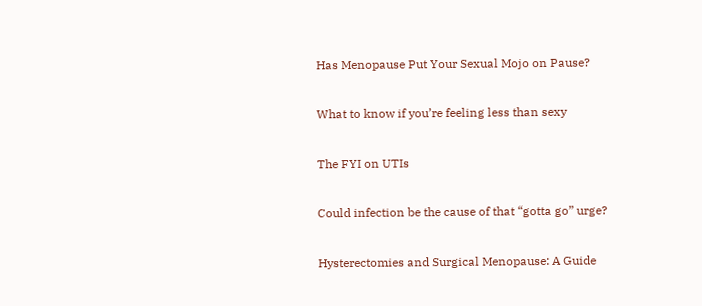Has Menopause Put Your Sexual Mojo on Pause?

What to know if you’re feeling less than sexy

The FYI on UTIs

Could infection be the cause of that “gotta go” urge?

Hysterectomies and Surgical Menopause: A Guide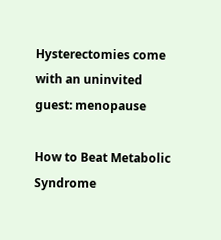Hysterectomies come with an uninvited guest: menopause

How to Beat Metabolic Syndrome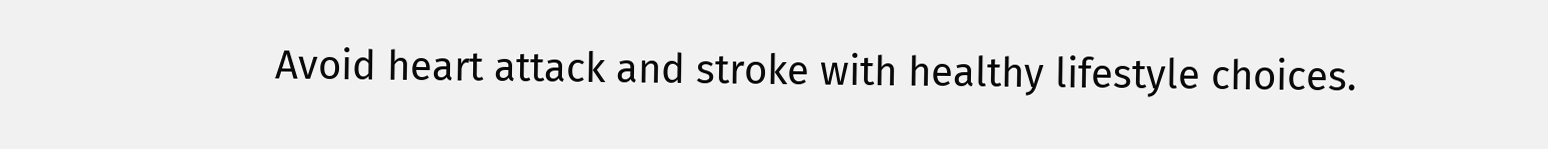Avoid heart attack and stroke with healthy lifestyle choices.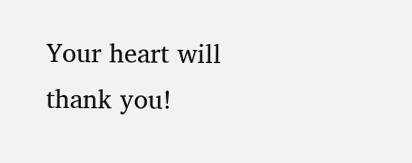Your heart will thank you!